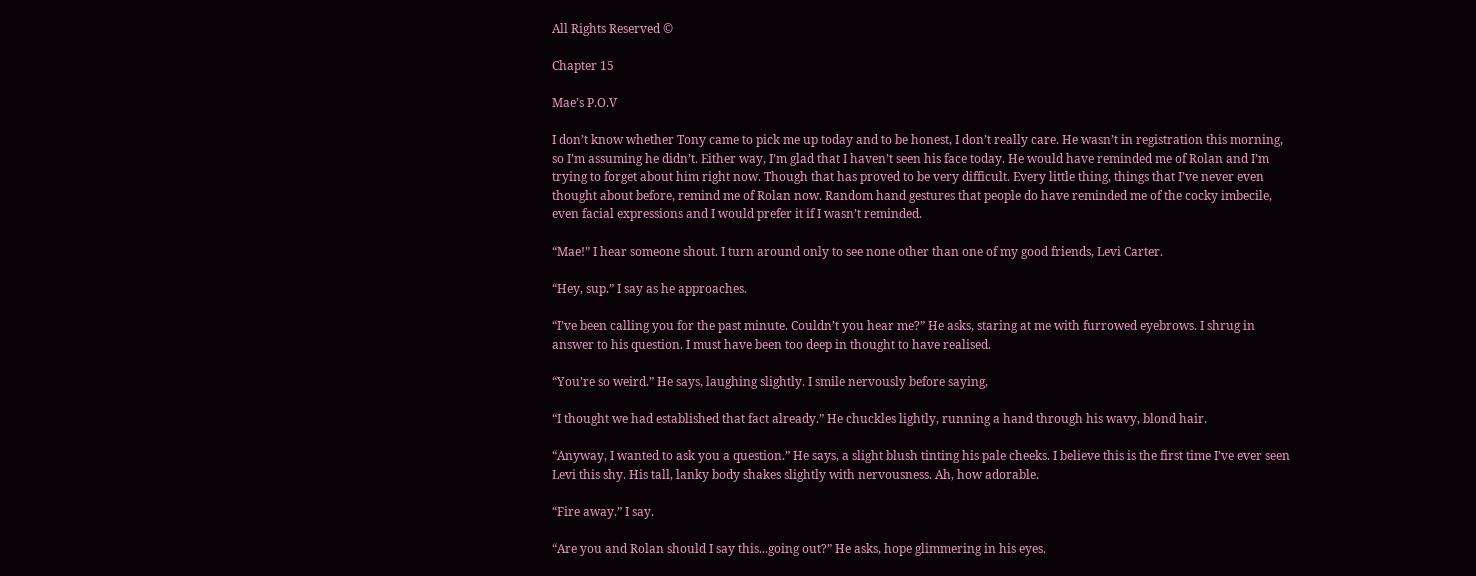All Rights Reserved ©

Chapter 15

Mae’s P.O.V

I don’t know whether Tony came to pick me up today and to be honest, I don’t really care. He wasn’t in registration this morning, so I’m assuming he didn’t. Either way, I’m glad that I haven’t seen his face today. He would have reminded me of Rolan and I’m trying to forget about him right now. Though that has proved to be very difficult. Every little thing, things that I’ve never even thought about before, remind me of Rolan now. Random hand gestures that people do have reminded me of the cocky imbecile, even facial expressions and I would prefer it if I wasn’t reminded.

“Mae!” I hear someone shout. I turn around only to see none other than one of my good friends, Levi Carter.

“Hey, sup.” I say as he approaches.

“I’ve been calling you for the past minute. Couldn’t you hear me?” He asks, staring at me with furrowed eyebrows. I shrug in answer to his question. I must have been too deep in thought to have realised.

“You’re so weird.” He says, laughing slightly. I smile nervously before saying,

“I thought we had established that fact already.” He chuckles lightly, running a hand through his wavy, blond hair.

“Anyway, I wanted to ask you a question.” He says, a slight blush tinting his pale cheeks. I believe this is the first time I’ve ever seen Levi this shy. His tall, lanky body shakes slightly with nervousness. Ah, how adorable.

“Fire away.” I say.

“Are you and Rolan should I say this...going out?” He asks, hope glimmering in his eyes.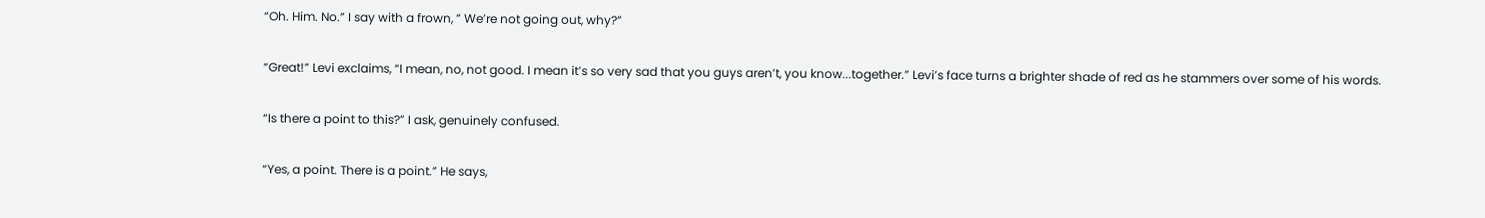“Oh. Him. No.” I say with a frown, ” We’re not going out, why?”

“Great!” Levi exclaims, “I mean, no, not good. I mean it’s so very sad that you guys aren’t, you know...together.” Levi’s face turns a brighter shade of red as he stammers over some of his words.

“Is there a point to this?” I ask, genuinely confused.

“Yes, a point. There is a point.” He says,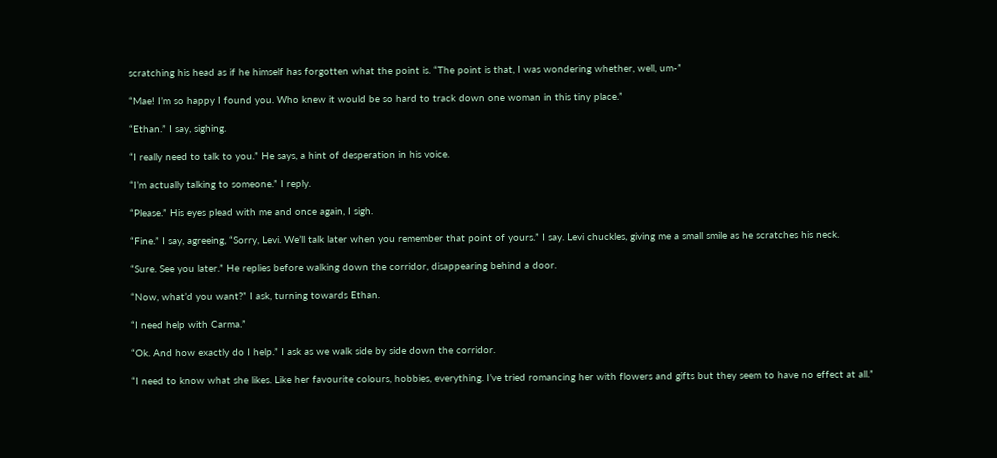scratching his head as if he himself has forgotten what the point is. “The point is that, I was wondering whether, well, um-”

“Mae! I’m so happy I found you. Who knew it would be so hard to track down one woman in this tiny place.”

“Ethan.” I say, sighing.

“I really need to talk to you.” He says, a hint of desperation in his voice.

“I’m actually talking to someone.” I reply.

“Please.” His eyes plead with me and once again, I sigh.

“Fine.” I say, agreeing, “Sorry, Levi. We’ll talk later when you remember that point of yours.” I say. Levi chuckles, giving me a small smile as he scratches his neck.

“Sure. See you later.” He replies before walking down the corridor, disappearing behind a door.

“Now, what’d you want?” I ask, turning towards Ethan.

“I need help with Carma.”

“Ok. And how exactly do I help.” I ask as we walk side by side down the corridor.

“I need to know what she likes. Like her favourite colours, hobbies, everything. I’ve tried romancing her with flowers and gifts but they seem to have no effect at all.”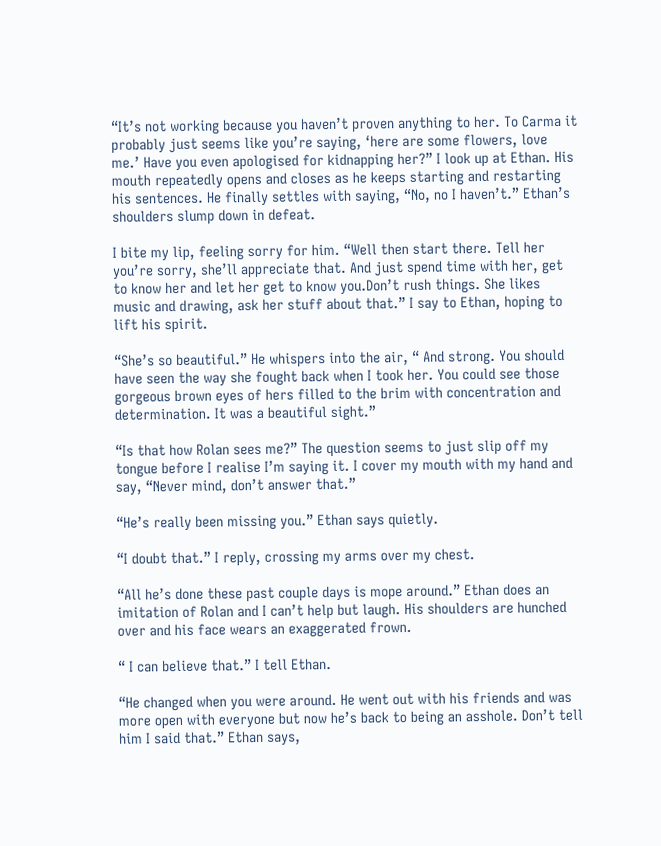“It’s not working because you haven’t proven anything to her. To Carma it probably just seems like you’re saying, ‘here are some flowers, love me.’ Have you even apologised for kidnapping her?” I look up at Ethan. His mouth repeatedly opens and closes as he keeps starting and restarting his sentences. He finally settles with saying, “No, no I haven’t.” Ethan’s shoulders slump down in defeat.

I bite my lip, feeling sorry for him. “Well then start there. Tell her you’re sorry, she’ll appreciate that. And just spend time with her, get to know her and let her get to know you.Don’t rush things. She likes music and drawing, ask her stuff about that.” I say to Ethan, hoping to lift his spirit.

“She’s so beautiful.” He whispers into the air, “ And strong. You should have seen the way she fought back when I took her. You could see those gorgeous brown eyes of hers filled to the brim with concentration and determination. It was a beautiful sight.”

“Is that how Rolan sees me?” The question seems to just slip off my tongue before I realise I’m saying it. I cover my mouth with my hand and say, “Never mind, don’t answer that.”

“He’s really been missing you.” Ethan says quietly.

“I doubt that.” I reply, crossing my arms over my chest.

“All he’s done these past couple days is mope around.” Ethan does an imitation of Rolan and I can’t help but laugh. His shoulders are hunched over and his face wears an exaggerated frown.

“ I can believe that.” I tell Ethan.

“He changed when you were around. He went out with his friends and was more open with everyone but now he’s back to being an asshole. Don’t tell him I said that.” Ethan says,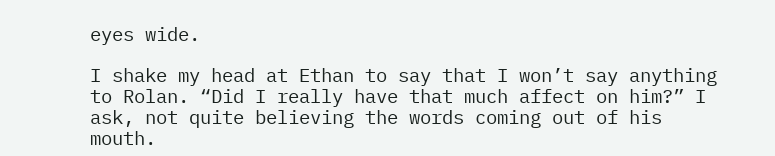eyes wide.

I shake my head at Ethan to say that I won’t say anything to Rolan. “Did I really have that much affect on him?” I ask, not quite believing the words coming out of his mouth.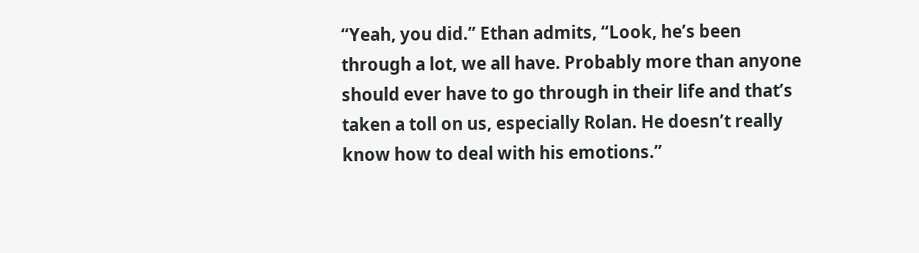“Yeah, you did.” Ethan admits, “Look, he’s been through a lot, we all have. Probably more than anyone should ever have to go through in their life and that’s taken a toll on us, especially Rolan. He doesn’t really know how to deal with his emotions.”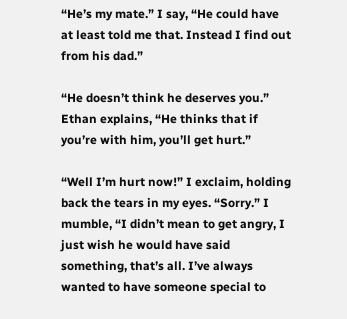“He’s my mate.” I say, “He could have at least told me that. Instead I find out from his dad.”

“He doesn’t think he deserves you.” Ethan explains, “He thinks that if you’re with him, you’ll get hurt.”

“Well I’m hurt now!” I exclaim, holding back the tears in my eyes. “Sorry.” I mumble, “I didn’t mean to get angry, I just wish he would have said something, that’s all. I’ve always wanted to have someone special to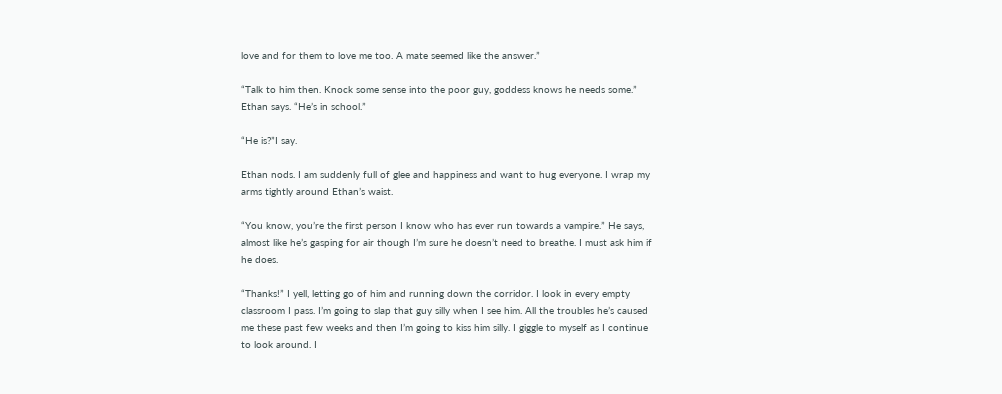love and for them to love me too. A mate seemed like the answer.”

“Talk to him then. Knock some sense into the poor guy, goddess knows he needs some.” Ethan says. “He’s in school.”

“He is?”I say.

Ethan nods. I am suddenly full of glee and happiness and want to hug everyone. I wrap my arms tightly around Ethan’s waist.

“You know, you’re the first person I know who has ever run towards a vampire.” He says, almost like he’s gasping for air though I’m sure he doesn’t need to breathe. I must ask him if he does.

“Thanks!” I yell, letting go of him and running down the corridor. I look in every empty classroom I pass. I’m going to slap that guy silly when I see him. All the troubles he’s caused me these past few weeks and then I’m going to kiss him silly. I giggle to myself as I continue to look around. I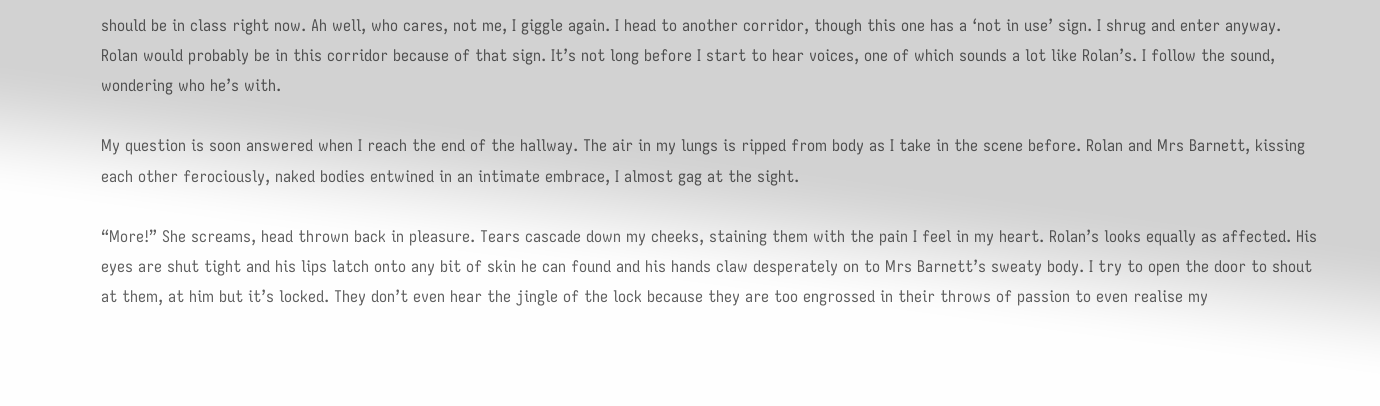should be in class right now. Ah well, who cares, not me, I giggle again. I head to another corridor, though this one has a ‘not in use’ sign. I shrug and enter anyway. Rolan would probably be in this corridor because of that sign. It’s not long before I start to hear voices, one of which sounds a lot like Rolan’s. I follow the sound, wondering who he’s with.

My question is soon answered when I reach the end of the hallway. The air in my lungs is ripped from body as I take in the scene before. Rolan and Mrs Barnett, kissing each other ferociously, naked bodies entwined in an intimate embrace, I almost gag at the sight.

“More!” She screams, head thrown back in pleasure. Tears cascade down my cheeks, staining them with the pain I feel in my heart. Rolan’s looks equally as affected. His eyes are shut tight and his lips latch onto any bit of skin he can found and his hands claw desperately on to Mrs Barnett’s sweaty body. I try to open the door to shout at them, at him but it’s locked. They don’t even hear the jingle of the lock because they are too engrossed in their throws of passion to even realise my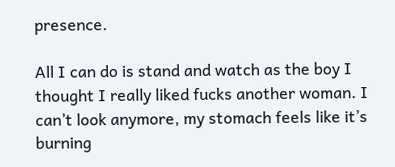presence.

All I can do is stand and watch as the boy I thought I really liked fucks another woman. I can’t look anymore, my stomach feels like it’s burning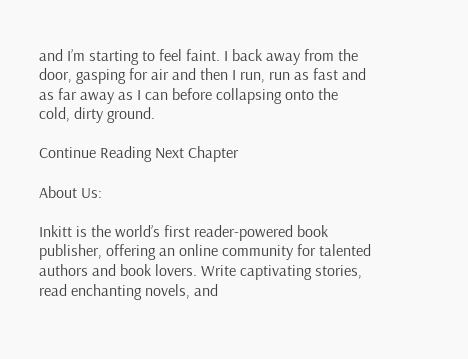and I’m starting to feel faint. I back away from the door, gasping for air and then I run, run as fast and as far away as I can before collapsing onto the cold, dirty ground.

Continue Reading Next Chapter

About Us:

Inkitt is the world’s first reader-powered book publisher, offering an online community for talented authors and book lovers. Write captivating stories, read enchanting novels, and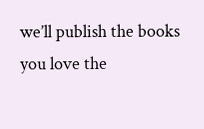we’ll publish the books you love the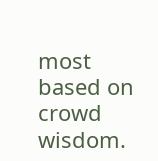most based on crowd wisdom.